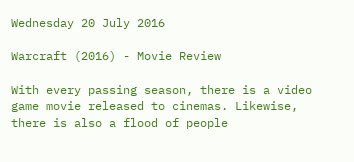Wednesday 20 July 2016

Warcraft (2016) - Movie Review

With every passing season, there is a video game movie released to cinemas. Likewise, there is also a flood of people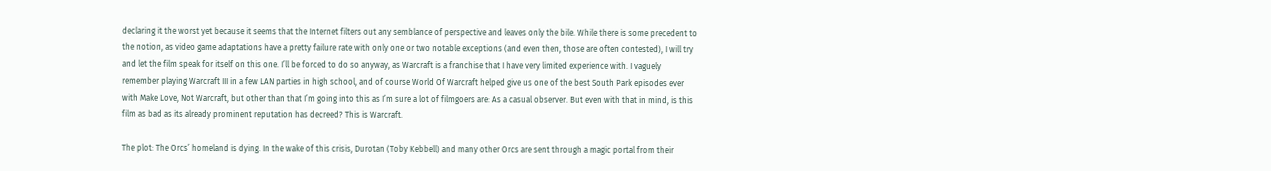declaring it the worst yet because it seems that the Internet filters out any semblance of perspective and leaves only the bile. While there is some precedent to the notion, as video game adaptations have a pretty failure rate with only one or two notable exceptions (and even then, those are often contested), I will try and let the film speak for itself on this one. I’ll be forced to do so anyway, as Warcraft is a franchise that I have very limited experience with. I vaguely remember playing Warcraft III in a few LAN parties in high school, and of course World Of Warcraft helped give us one of the best South Park episodes ever with Make Love, Not Warcraft, but other than that I’m going into this as I’m sure a lot of filmgoers are: As a casual observer. But even with that in mind, is this film as bad as its already prominent reputation has decreed? This is Warcraft.

The plot: The Orcs’ homeland is dying. In the wake of this crisis, Durotan (Toby Kebbell) and many other Orcs are sent through a magic portal from their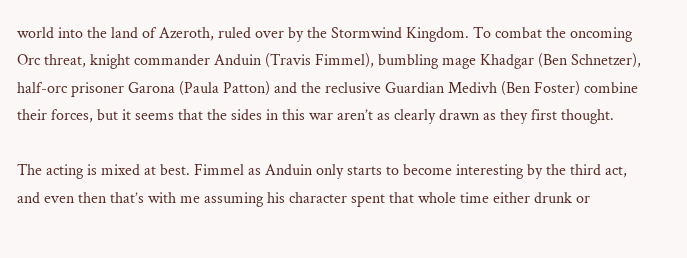world into the land of Azeroth, ruled over by the Stormwind Kingdom. To combat the oncoming Orc threat, knight commander Anduin (Travis Fimmel), bumbling mage Khadgar (Ben Schnetzer), half-orc prisoner Garona (Paula Patton) and the reclusive Guardian Medivh (Ben Foster) combine their forces, but it seems that the sides in this war aren’t as clearly drawn as they first thought.

The acting is mixed at best. Fimmel as Anduin only starts to become interesting by the third act, and even then that’s with me assuming his character spent that whole time either drunk or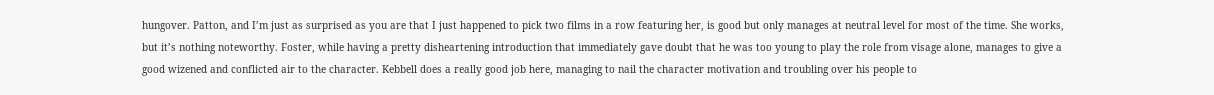hungover. Patton, and I’m just as surprised as you are that I just happened to pick two films in a row featuring her, is good but only manages at neutral level for most of the time. She works, but it’s nothing noteworthy. Foster, while having a pretty disheartening introduction that immediately gave doubt that he was too young to play the role from visage alone, manages to give a good wizened and conflicted air to the character. Kebbell does a really good job here, managing to nail the character motivation and troubling over his people to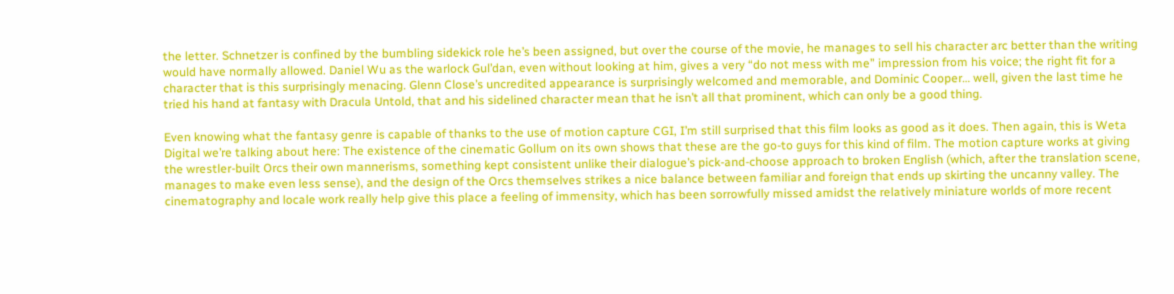the letter. Schnetzer is confined by the bumbling sidekick role he’s been assigned, but over the course of the movie, he manages to sell his character arc better than the writing would have normally allowed. Daniel Wu as the warlock Gul’dan, even without looking at him, gives a very “do not mess with me” impression from his voice; the right fit for a character that is this surprisingly menacing. Glenn Close’s uncredited appearance is surprisingly welcomed and memorable, and Dominic Cooper… well, given the last time he tried his hand at fantasy with Dracula Untold, that and his sidelined character mean that he isn’t all that prominent, which can only be a good thing.

Even knowing what the fantasy genre is capable of thanks to the use of motion capture CGI, I’m still surprised that this film looks as good as it does. Then again, this is Weta Digital we’re talking about here: The existence of the cinematic Gollum on its own shows that these are the go-to guys for this kind of film. The motion capture works at giving the wrestler-built Orcs their own mannerisms, something kept consistent unlike their dialogue’s pick-and-choose approach to broken English (which, after the translation scene, manages to make even less sense), and the design of the Orcs themselves strikes a nice balance between familiar and foreign that ends up skirting the uncanny valley. The cinematography and locale work really help give this place a feeling of immensity, which has been sorrowfully missed amidst the relatively miniature worlds of more recent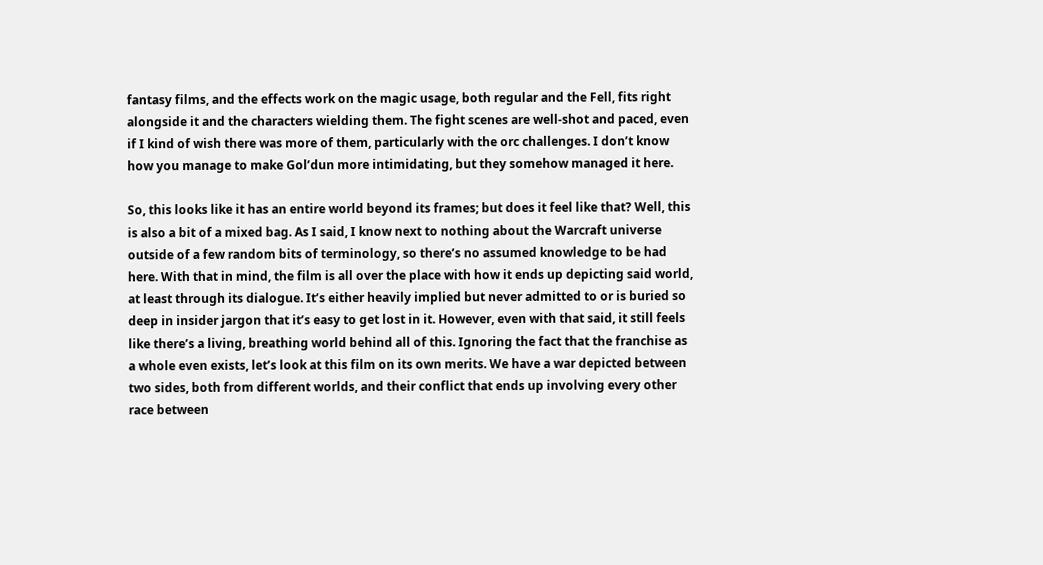fantasy films, and the effects work on the magic usage, both regular and the Fell, fits right alongside it and the characters wielding them. The fight scenes are well-shot and paced, even if I kind of wish there was more of them, particularly with the orc challenges. I don’t know how you manage to make Gol’dun more intimidating, but they somehow managed it here.

So, this looks like it has an entire world beyond its frames; but does it feel like that? Well, this is also a bit of a mixed bag. As I said, I know next to nothing about the Warcraft universe outside of a few random bits of terminology, so there’s no assumed knowledge to be had here. With that in mind, the film is all over the place with how it ends up depicting said world, at least through its dialogue. It’s either heavily implied but never admitted to or is buried so deep in insider jargon that it’s easy to get lost in it. However, even with that said, it still feels like there’s a living, breathing world behind all of this. Ignoring the fact that the franchise as a whole even exists, let’s look at this film on its own merits. We have a war depicted between two sides, both from different worlds, and their conflict that ends up involving every other race between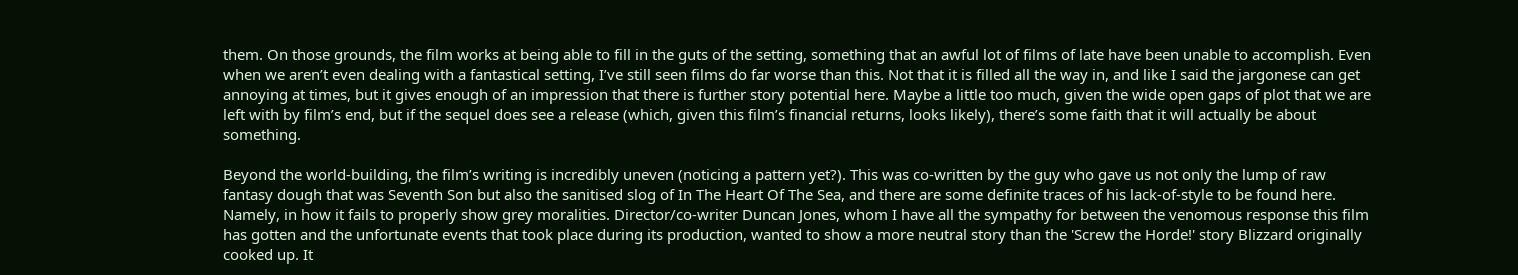them. On those grounds, the film works at being able to fill in the guts of the setting, something that an awful lot of films of late have been unable to accomplish. Even when we aren’t even dealing with a fantastical setting, I’ve still seen films do far worse than this. Not that it is filled all the way in, and like I said the jargonese can get annoying at times, but it gives enough of an impression that there is further story potential here. Maybe a little too much, given the wide open gaps of plot that we are left with by film’s end, but if the sequel does see a release (which, given this film’s financial returns, looks likely), there’s some faith that it will actually be about something.

Beyond the world-building, the film’s writing is incredibly uneven (noticing a pattern yet?). This was co-written by the guy who gave us not only the lump of raw fantasy dough that was Seventh Son but also the sanitised slog of In The Heart Of The Sea, and there are some definite traces of his lack-of-style to be found here. Namely, in how it fails to properly show grey moralities. Director/co-writer Duncan Jones, whom I have all the sympathy for between the venomous response this film has gotten and the unfortunate events that took place during its production, wanted to show a more neutral story than the 'Screw the Horde!' story Blizzard originally cooked up. It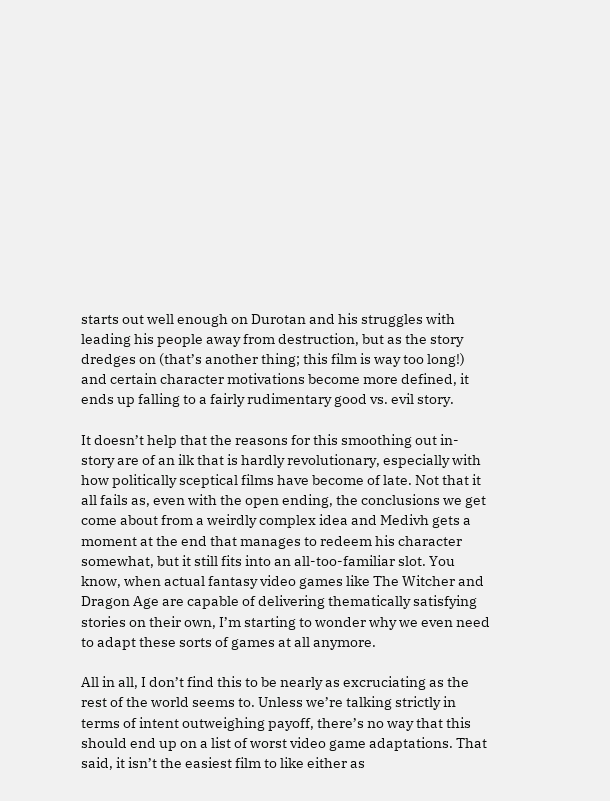starts out well enough on Durotan and his struggles with leading his people away from destruction, but as the story dredges on (that’s another thing; this film is way too long!) and certain character motivations become more defined, it ends up falling to a fairly rudimentary good vs. evil story.

It doesn’t help that the reasons for this smoothing out in-story are of an ilk that is hardly revolutionary, especially with how politically sceptical films have become of late. Not that it all fails as, even with the open ending, the conclusions we get come about from a weirdly complex idea and Medivh gets a moment at the end that manages to redeem his character somewhat, but it still fits into an all-too-familiar slot. You know, when actual fantasy video games like The Witcher and Dragon Age are capable of delivering thematically satisfying stories on their own, I’m starting to wonder why we even need to adapt these sorts of games at all anymore.

All in all, I don’t find this to be nearly as excruciating as the rest of the world seems to. Unless we’re talking strictly in terms of intent outweighing payoff, there’s no way that this should end up on a list of worst video game adaptations. That said, it isn’t the easiest film to like either as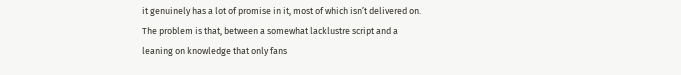it genuinely has a lot of promise in it, most of which isn’t delivered on. The problem is that, between a somewhat lacklustre script and a leaning on knowledge that only fans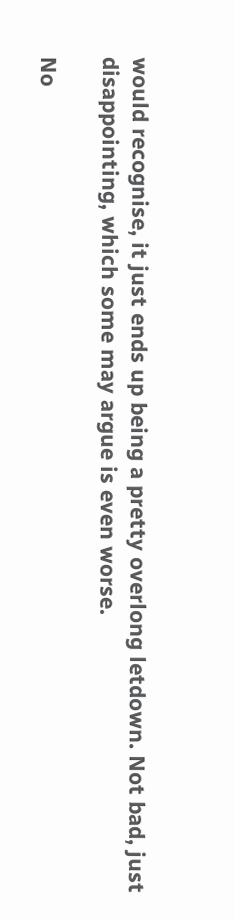would recognise, it just ends up being a pretty overlong letdown. Not bad, just disappointing, which some may argue is even worse.

No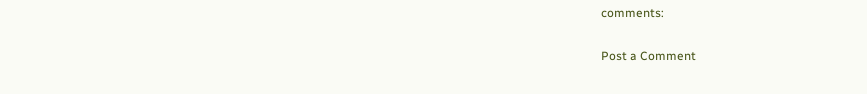comments:

Post a Comment